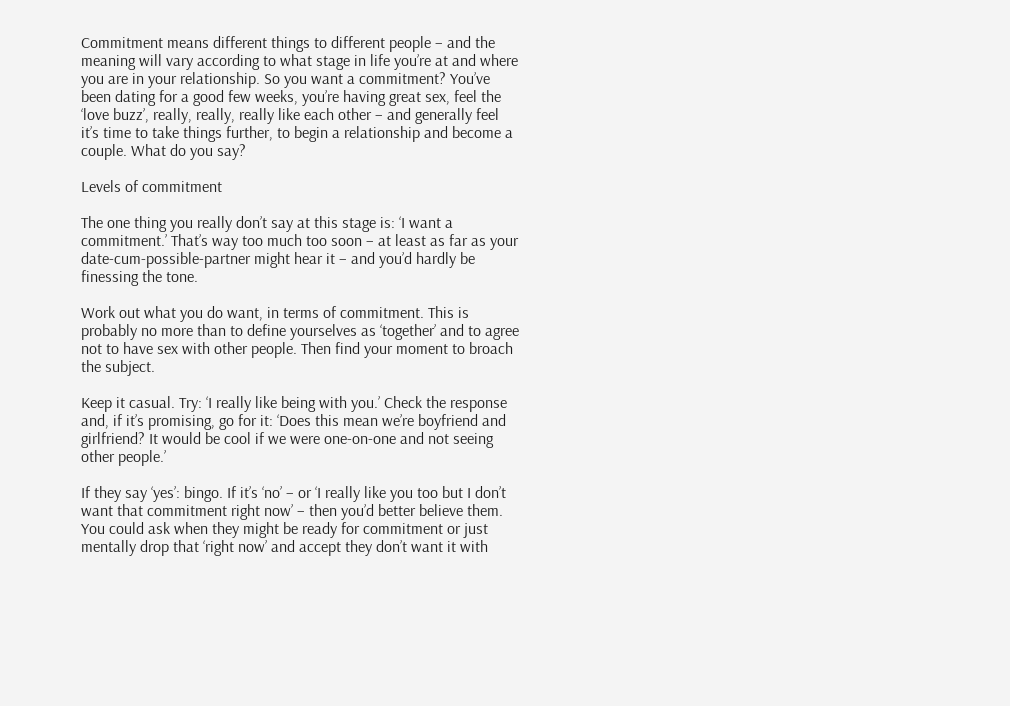Commitment means different things to different people – and the meaning will vary according to what stage in life you’re at and where you are in your relationship. So you want a commitment? You’ve been dating for a good few weeks, you’re having great sex, feel the ‘love buzz’, really, really, really like each other – and generally feel it’s time to take things further, to begin a relationship and become a couple. What do you say?

Levels of commitment

The one thing you really don’t say at this stage is: ‘I want a commitment.’ That’s way too much too soon – at least as far as your date-cum-possible-partner might hear it – and you’d hardly be finessing the tone.

Work out what you do want, in terms of commitment. This is probably no more than to define yourselves as ‘together’ and to agree not to have sex with other people. Then find your moment to broach the subject.

Keep it casual. Try: ‘I really like being with you.’ Check the response and, if it’s promising, go for it: ‘Does this mean we’re boyfriend and girlfriend? It would be cool if we were one-on-one and not seeing other people.’

If they say ‘yes’: bingo. If it’s ‘no’ – or ‘I really like you too but I don’t want that commitment right now’ – then you’d better believe them. You could ask when they might be ready for commitment or just mentally drop that ‘right now’ and accept they don’t want it with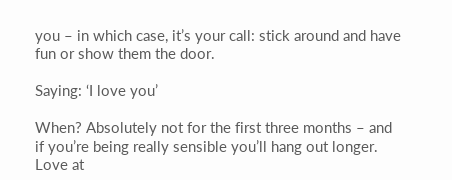you – in which case, it’s your call: stick around and have fun or show them the door.

Saying: ‘I love you’

When? Absolutely not for the first three months – and if you’re being really sensible you’ll hang out longer. Love at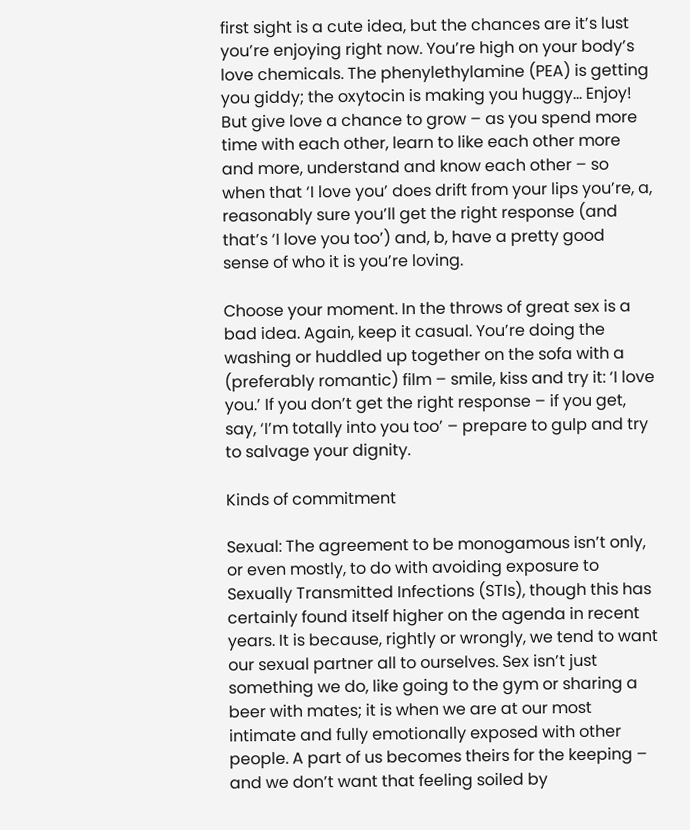first sight is a cute idea, but the chances are it’s lust you’re enjoying right now. You’re high on your body’s love chemicals. The phenylethylamine (PEA) is getting you giddy; the oxytocin is making you huggy… Enjoy! But give love a chance to grow – as you spend more time with each other, learn to like each other more and more, understand and know each other – so when that ‘I love you’ does drift from your lips you’re, a, reasonably sure you’ll get the right response (and that’s ‘I love you too’) and, b, have a pretty good sense of who it is you’re loving.

Choose your moment. In the throws of great sex is a bad idea. Again, keep it casual. You’re doing the washing or huddled up together on the sofa with a (preferably romantic) film – smile, kiss and try it: ‘I love you.’ If you don’t get the right response – if you get, say, ‘I’m totally into you too’ – prepare to gulp and try to salvage your dignity.

Kinds of commitment

Sexual: The agreement to be monogamous isn’t only, or even mostly, to do with avoiding exposure to Sexually Transmitted Infections (STIs), though this has certainly found itself higher on the agenda in recent years. It is because, rightly or wrongly, we tend to want our sexual partner all to ourselves. Sex isn’t just something we do, like going to the gym or sharing a beer with mates; it is when we are at our most intimate and fully emotionally exposed with other people. A part of us becomes theirs for the keeping – and we don’t want that feeling soiled by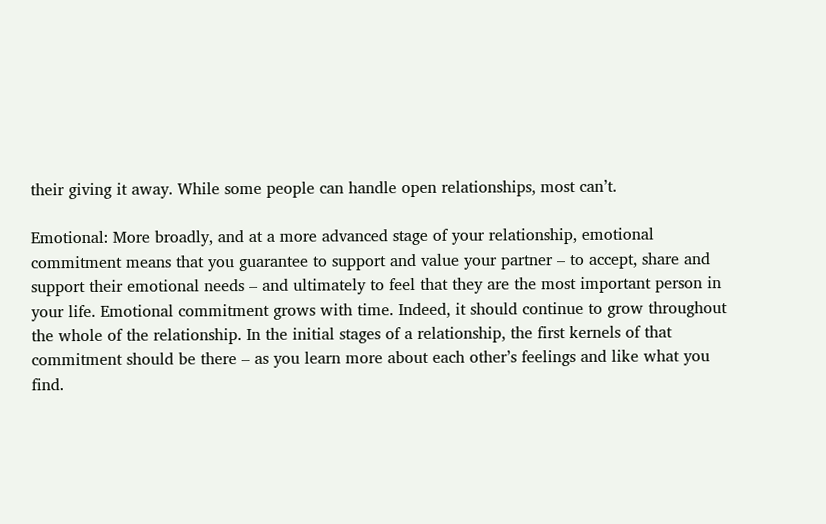their giving it away. While some people can handle open relationships, most can’t.

Emotional: More broadly, and at a more advanced stage of your relationship, emotional commitment means that you guarantee to support and value your partner – to accept, share and support their emotional needs – and ultimately to feel that they are the most important person in your life. Emotional commitment grows with time. Indeed, it should continue to grow throughout the whole of the relationship. In the initial stages of a relationship, the first kernels of that commitment should be there – as you learn more about each other’s feelings and like what you find.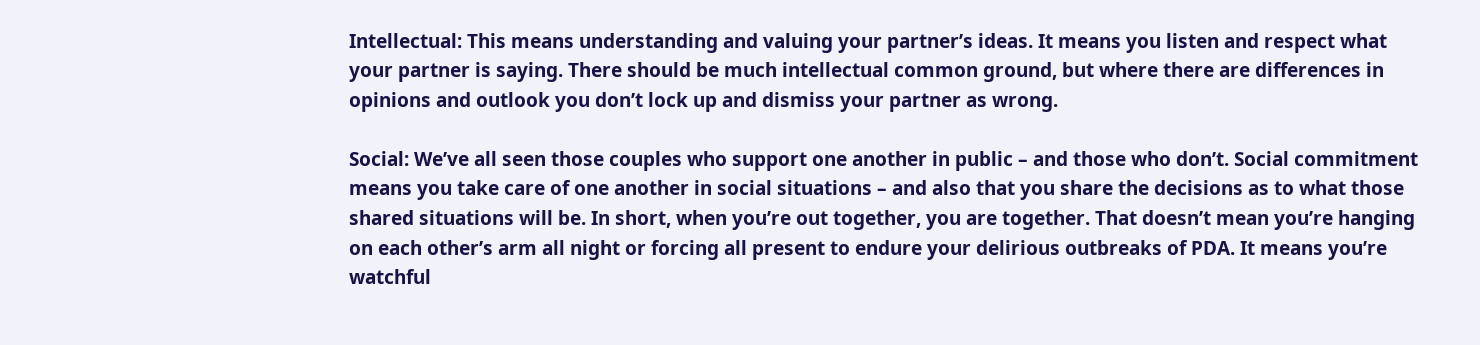Intellectual: This means understanding and valuing your partner’s ideas. It means you listen and respect what your partner is saying. There should be much intellectual common ground, but where there are differences in opinions and outlook you don’t lock up and dismiss your partner as wrong.

Social: We’ve all seen those couples who support one another in public – and those who don’t. Social commitment means you take care of one another in social situations – and also that you share the decisions as to what those shared situations will be. In short, when you’re out together, you are together. That doesn’t mean you’re hanging on each other’s arm all night or forcing all present to endure your delirious outbreaks of PDA. It means you’re watchful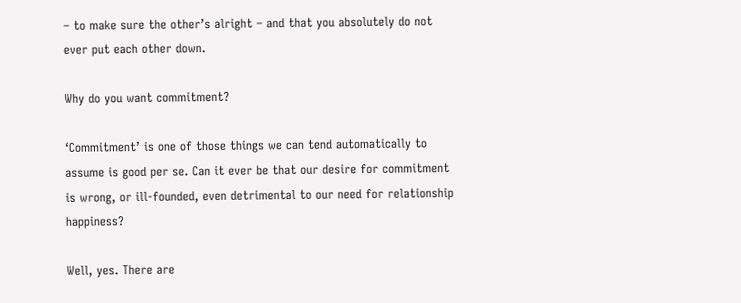– to make sure the other’s alright – and that you absolutely do not ever put each other down.

Why do you want commitment?

‘Commitment’ is one of those things we can tend automatically to assume is good per se. Can it ever be that our desire for commitment is wrong, or ill-founded, even detrimental to our need for relationship happiness?

Well, yes. There are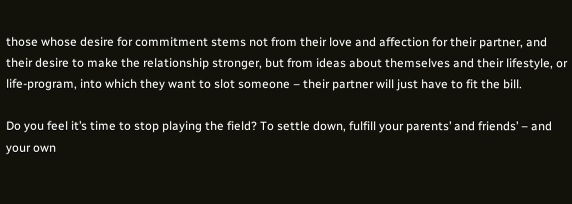those whose desire for commitment stems not from their love and affection for their partner, and their desire to make the relationship stronger, but from ideas about themselves and their lifestyle, or life-program, into which they want to slot someone – their partner will just have to fit the bill.

Do you feel it’s time to stop playing the field? To settle down, fulfill your parents’ and friends’ – and your own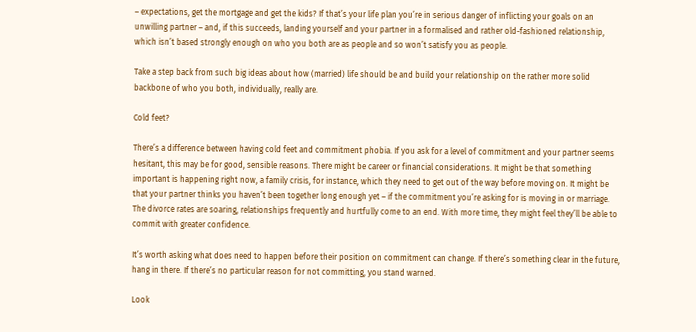– expectations, get the mortgage and get the kids? If that’s your life plan you’re in serious danger of inflicting your goals on an unwilling partner – and, if this succeeds, landing yourself and your partner in a formalised and rather old-fashioned relationship, which isn’t based strongly enough on who you both are as people and so won’t satisfy you as people.

Take a step back from such big ideas about how (married) life should be and build your relationship on the rather more solid backbone of who you both, individually, really are.

Cold feet?

There’s a difference between having cold feet and commitment phobia. If you ask for a level of commitment and your partner seems hesitant, this may be for good, sensible reasons. There might be career or financial considerations. It might be that something important is happening right now, a family crisis, for instance, which they need to get out of the way before moving on. It might be that your partner thinks you haven’t been together long enough yet – if the commitment you’re asking for is moving in or marriage. The divorce rates are soaring, relationships frequently and hurtfully come to an end. With more time, they might feel they’ll be able to commit with greater confidence.

It’s worth asking what does need to happen before their position on commitment can change. If there’s something clear in the future, hang in there. If there’s no particular reason for not committing, you stand warned.

Look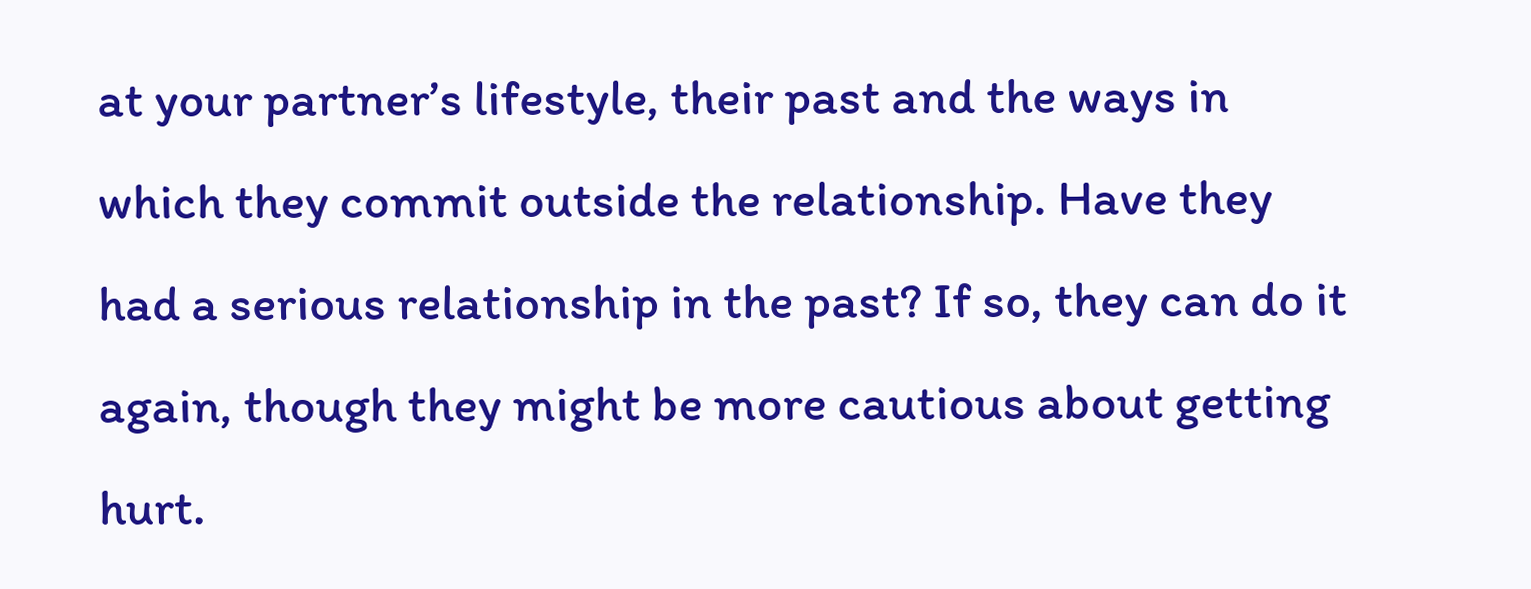at your partner’s lifestyle, their past and the ways in which they commit outside the relationship. Have they had a serious relationship in the past? If so, they can do it again, though they might be more cautious about getting hurt.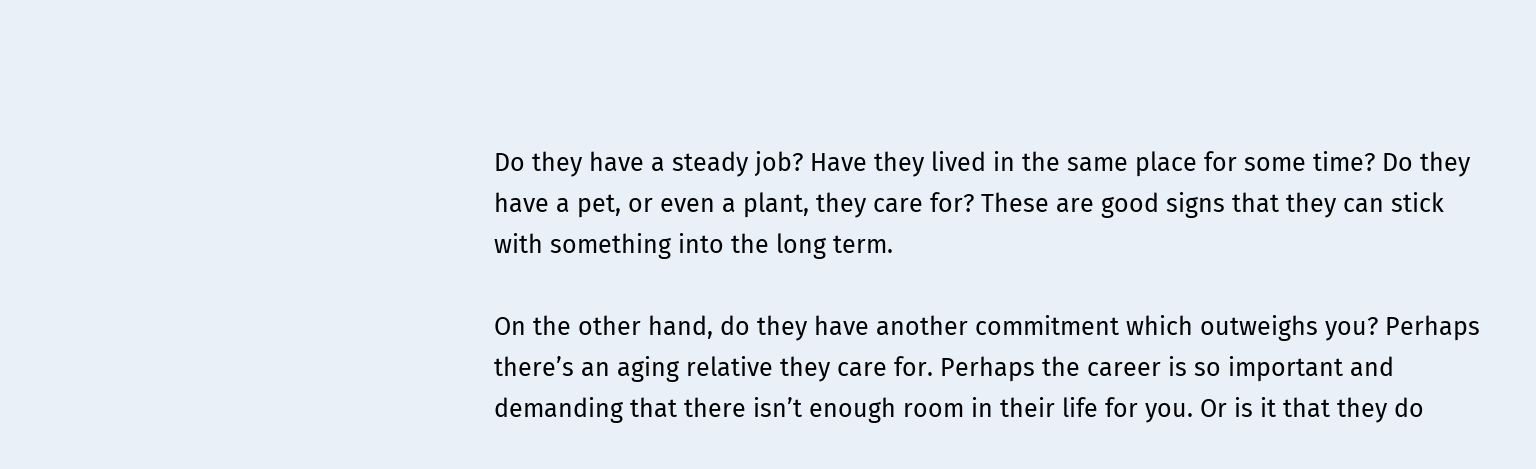Do they have a steady job? Have they lived in the same place for some time? Do they have a pet, or even a plant, they care for? These are good signs that they can stick with something into the long term.

On the other hand, do they have another commitment which outweighs you? Perhaps there’s an aging relative they care for. Perhaps the career is so important and demanding that there isn’t enough room in their life for you. Or is it that they do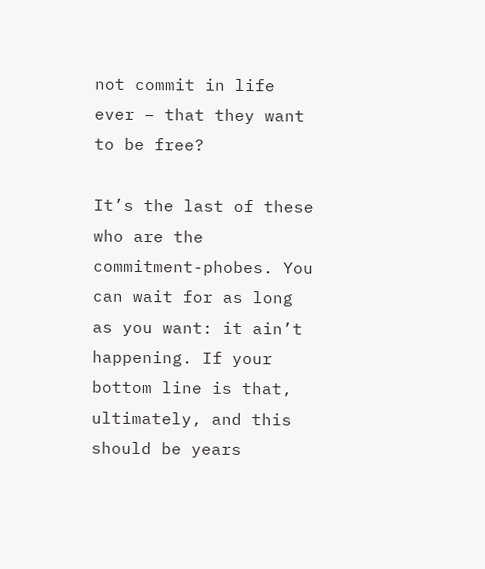not commit in life ever – that they want to be free?

It’s the last of these who are the commitment-phobes. You can wait for as long as you want: it ain’t happening. If your bottom line is that, ultimately, and this should be years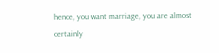hence, you want marriage, you are almost certainly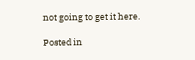not going to get it here.

Posted in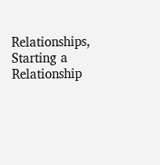Relationships, Starting a Relationship